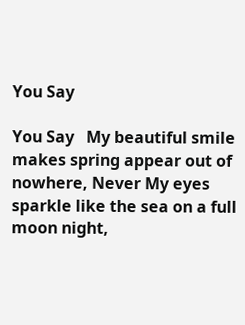You Say

You Say   My beautiful smile makes spring appear out of nowhere, Never My eyes sparkle like the sea on a full moon night,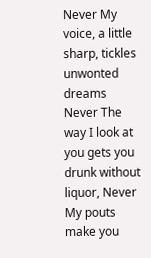Never My voice, a little sharp, tickles unwonted dreams Never The way I look at you gets you drunk without liquor, Never My pouts make you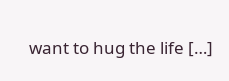want to hug the life […]